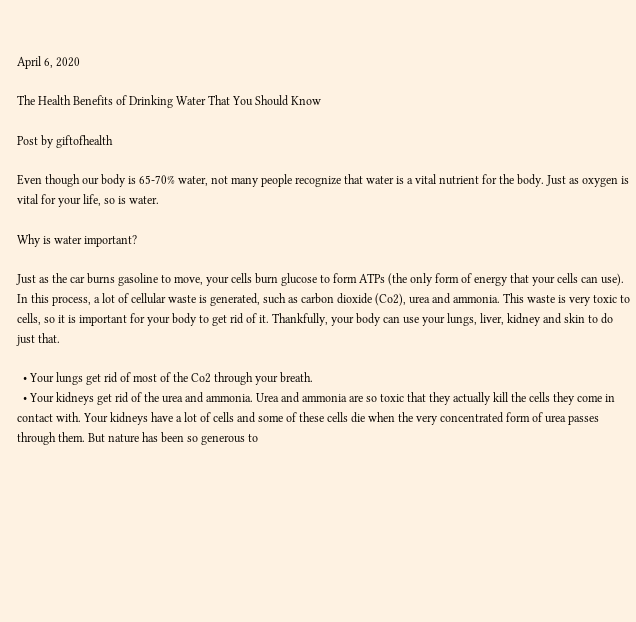April 6, 2020

The Health Benefits of Drinking Water That You Should Know

Post by giftofhealth

Even though our body is 65-70% water, not many people recognize that water is a vital nutrient for the body. Just as oxygen is vital for your life, so is water.

Why is water important?

Just as the car burns gasoline to move, your cells burn glucose to form ATPs (the only form of energy that your cells can use). In this process, a lot of cellular waste is generated, such as carbon dioxide (Co2), urea and ammonia. This waste is very toxic to cells, so it is important for your body to get rid of it. Thankfully, your body can use your lungs, liver, kidney and skin to do just that.

  • Your lungs get rid of most of the Co2 through your breath.
  • Your kidneys get rid of the urea and ammonia. Urea and ammonia are so toxic that they actually kill the cells they come in contact with. Your kidneys have a lot of cells and some of these cells die when the very concentrated form of urea passes through them. But nature has been so generous to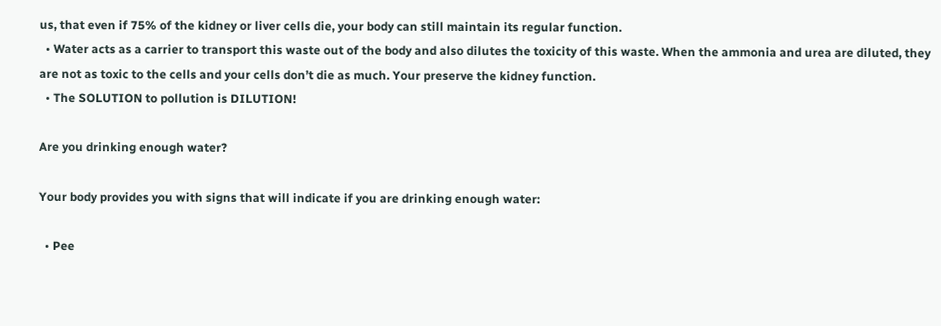us, that even if 75% of the kidney or liver cells die, your body can still maintain its regular function.
  • Water acts as a carrier to transport this waste out of the body and also dilutes the toxicity of this waste. When the ammonia and urea are diluted, they are not as toxic to the cells and your cells don’t die as much. Your preserve the kidney function.
  • The SOLUTION to pollution is DILUTION!

Are you drinking enough water?

Your body provides you with signs that will indicate if you are drinking enough water:

  • Pee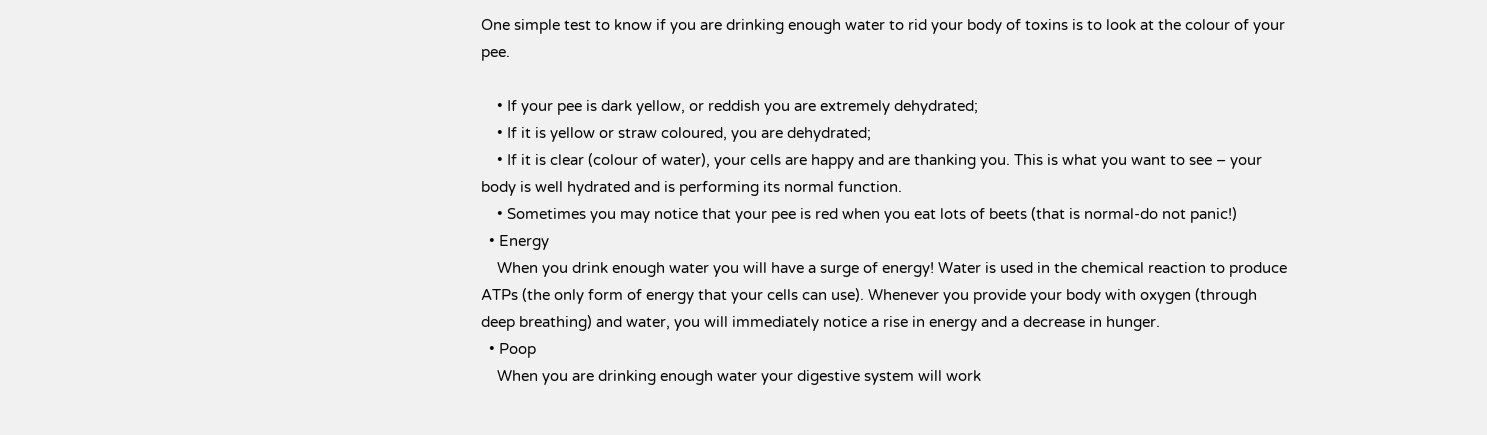One simple test to know if you are drinking enough water to rid your body of toxins is to look at the colour of your pee.

    • If your pee is dark yellow, or reddish you are extremely dehydrated;
    • If it is yellow or straw coloured, you are dehydrated;
    • If it is clear (colour of water), your cells are happy and are thanking you. This is what you want to see – your body is well hydrated and is performing its normal function.
    • Sometimes you may notice that your pee is red when you eat lots of beets (that is normal-do not panic!)
  • Energy
    When you drink enough water you will have a surge of energy! Water is used in the chemical reaction to produce ATPs (the only form of energy that your cells can use). Whenever you provide your body with oxygen (through deep breathing) and water, you will immediately notice a rise in energy and a decrease in hunger.
  • Poop
    When you are drinking enough water your digestive system will work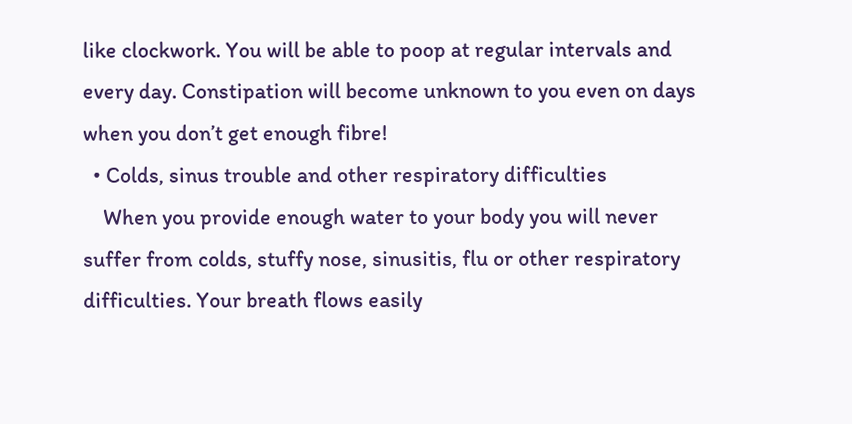like clockwork. You will be able to poop at regular intervals and every day. Constipation will become unknown to you even on days when you don’t get enough fibre!
  • Colds, sinus trouble and other respiratory difficulties
    When you provide enough water to your body you will never suffer from colds, stuffy nose, sinusitis, flu or other respiratory difficulties. Your breath flows easily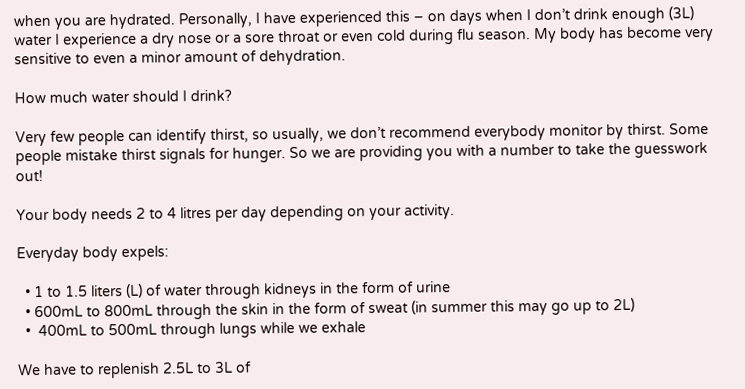when you are hydrated. Personally, I have experienced this – on days when I don’t drink enough (3L) water I experience a dry nose or a sore throat or even cold during flu season. My body has become very sensitive to even a minor amount of dehydration.

How much water should I drink?

Very few people can identify thirst, so usually, we don’t recommend everybody monitor by thirst. Some people mistake thirst signals for hunger. So we are providing you with a number to take the guesswork out!

Your body needs 2 to 4 litres per day depending on your activity.

Everyday body expels:

  • 1 to 1.5 liters (L) of water through kidneys in the form of urine
  • 600mL to 800mL through the skin in the form of sweat (in summer this may go up to 2L)
  •  400mL to 500mL through lungs while we exhale

We have to replenish 2.5L to 3L of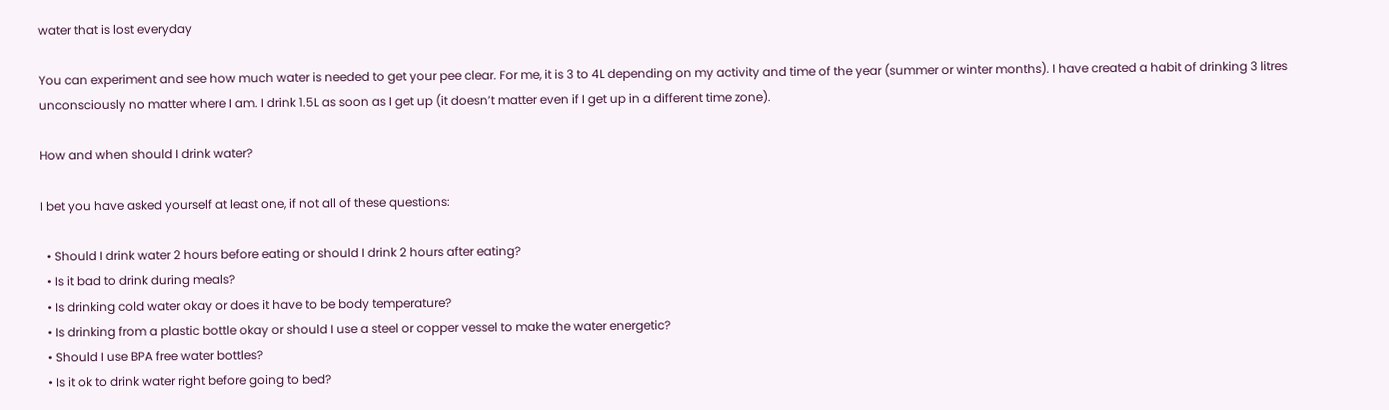water that is lost everyday

You can experiment and see how much water is needed to get your pee clear. For me, it is 3 to 4L depending on my activity and time of the year (summer or winter months). I have created a habit of drinking 3 litres unconsciously no matter where I am. I drink 1.5L as soon as I get up (it doesn’t matter even if I get up in a different time zone).

How and when should I drink water?

I bet you have asked yourself at least one, if not all of these questions:

  • Should I drink water 2 hours before eating or should I drink 2 hours after eating?
  • Is it bad to drink during meals?
  • Is drinking cold water okay or does it have to be body temperature?
  • Is drinking from a plastic bottle okay or should I use a steel or copper vessel to make the water energetic?
  • Should I use BPA free water bottles?
  • Is it ok to drink water right before going to bed?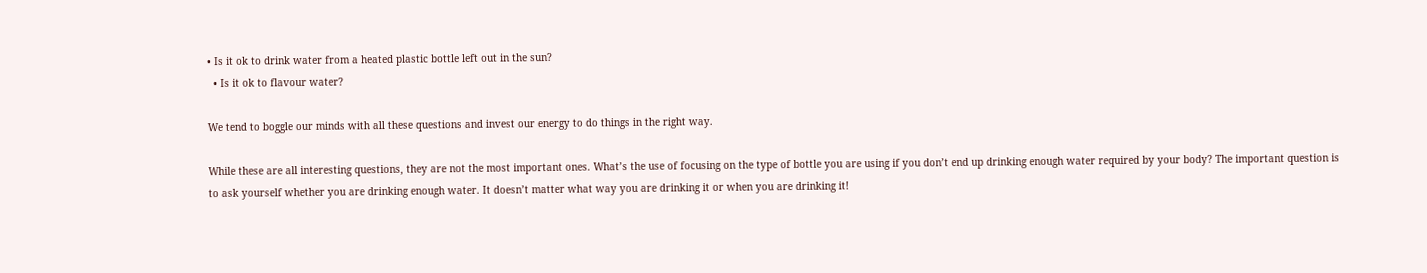• Is it ok to drink water from a heated plastic bottle left out in the sun?
  • Is it ok to flavour water?

We tend to boggle our minds with all these questions and invest our energy to do things in the right way.

While these are all interesting questions, they are not the most important ones. What’s the use of focusing on the type of bottle you are using if you don’t end up drinking enough water required by your body? The important question is to ask yourself whether you are drinking enough water. It doesn’t matter what way you are drinking it or when you are drinking it!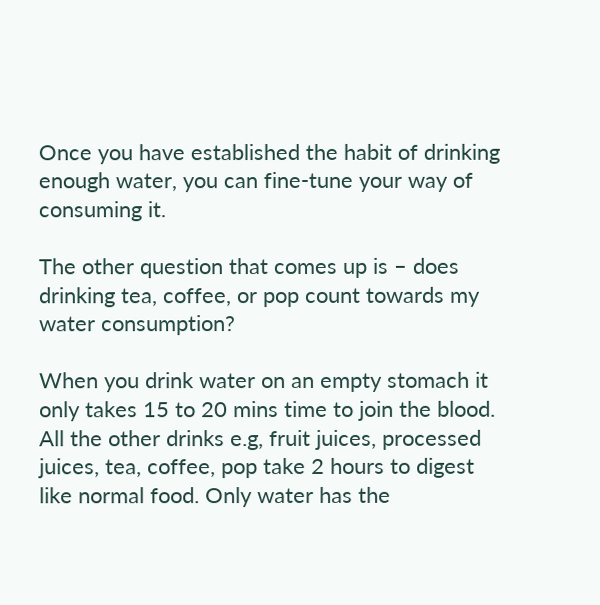Once you have established the habit of drinking enough water, you can fine-tune your way of consuming it.

The other question that comes up is – does drinking tea, coffee, or pop count towards my water consumption?

When you drink water on an empty stomach it only takes 15 to 20 mins time to join the blood. All the other drinks e.g, fruit juices, processed juices, tea, coffee, pop take 2 hours to digest like normal food. Only water has the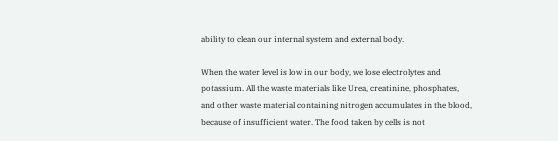ability to clean our internal system and external body.

When the water level is low in our body, we lose electrolytes and potassium. All the waste materials like Urea, creatinine, phosphates, and other waste material containing nitrogen accumulates in the blood, because of insufficient water. The food taken by cells is not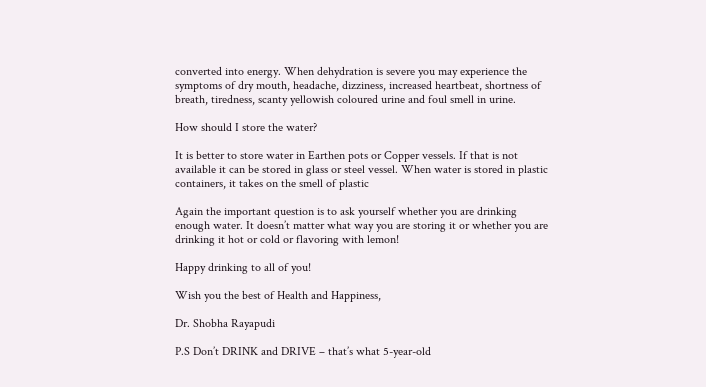converted into energy. When dehydration is severe you may experience the symptoms of dry mouth, headache, dizziness, increased heartbeat, shortness of breath, tiredness, scanty yellowish coloured urine and foul smell in urine.

How should I store the water?

It is better to store water in Earthen pots or Copper vessels. If that is not available it can be stored in glass or steel vessel. When water is stored in plastic containers, it takes on the smell of plastic

Again the important question is to ask yourself whether you are drinking enough water. It doesn’t matter what way you are storing it or whether you are drinking it hot or cold or flavoring with lemon!

Happy drinking to all of you!

Wish you the best of Health and Happiness,

Dr. Shobha Rayapudi

P.S Don’t DRINK and DRIVE – that’s what 5-year-old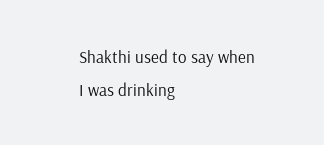Shakthi used to say when I was drinking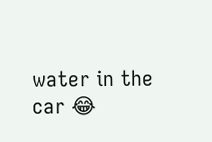water in the car 😂